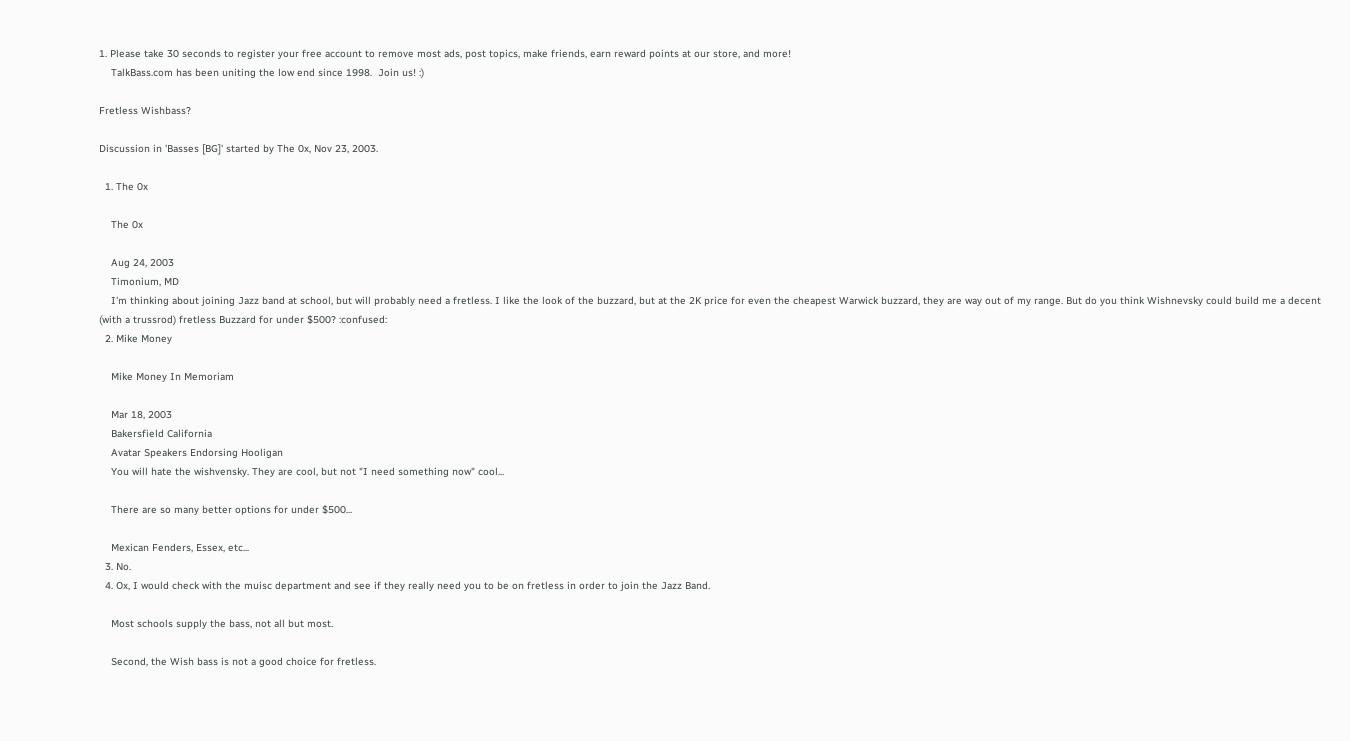1. Please take 30 seconds to register your free account to remove most ads, post topics, make friends, earn reward points at our store, and more!
    TalkBass.com has been uniting the low end since 1998.  Join us! :)

Fretless Wishbass?

Discussion in 'Basses [BG]' started by The 0x, Nov 23, 2003.

  1. The 0x

    The 0x

    Aug 24, 2003
    Timonium, MD
    I'm thinking about joining Jazz band at school, but will probably need a fretless. I like the look of the buzzard, but at the 2K price for even the cheapest Warwick buzzard, they are way out of my range. But do you think Wishnevsky could build me a decent (with a trussrod) fretless Buzzard for under $500? :confused:
  2. Mike Money

    Mike Money In Memoriam

    Mar 18, 2003
    Bakersfield California
    Avatar Speakers Endorsing Hooligan
    You will hate the wishvensky. They are cool, but not "I need something now" cool...

    There are so many better options for under $500...

    Mexican Fenders, Essex, etc...
  3. No.
  4. Ox, I would check with the muisc department and see if they really need you to be on fretless in order to join the Jazz Band.

    Most schools supply the bass, not all but most.

    Second, the Wish bass is not a good choice for fretless.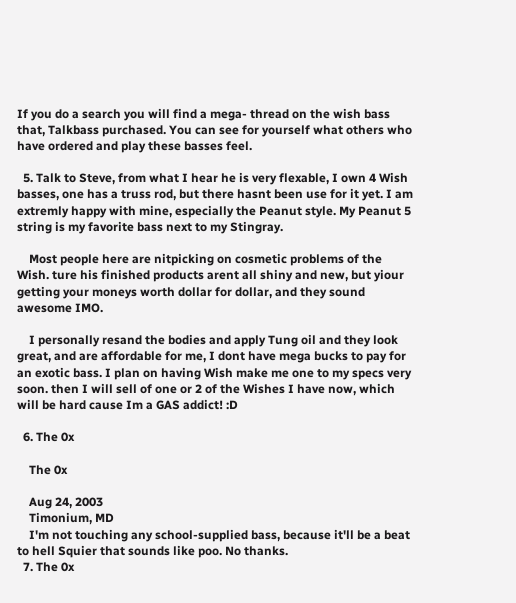If you do a search you will find a mega- thread on the wish bass that, Talkbass purchased. You can see for yourself what others who have ordered and play these basses feel.

  5. Talk to Steve, from what I hear he is very flexable, I own 4 Wish basses, one has a truss rod, but there hasnt been use for it yet. I am extremly happy with mine, especially the Peanut style. My Peanut 5 string is my favorite bass next to my Stingray.

    Most people here are nitpicking on cosmetic problems of the Wish. ture his finished products arent all shiny and new, but yiour getting your moneys worth dollar for dollar, and they sound awesome IMO.

    I personally resand the bodies and apply Tung oil and they look great, and are affordable for me, I dont have mega bucks to pay for an exotic bass. I plan on having Wish make me one to my specs very soon. then I will sell of one or 2 of the Wishes I have now, which will be hard cause Im a GAS addict! :D

  6. The 0x

    The 0x

    Aug 24, 2003
    Timonium, MD
    I'm not touching any school-supplied bass, because it'll be a beat to hell Squier that sounds like poo. No thanks.
  7. The 0x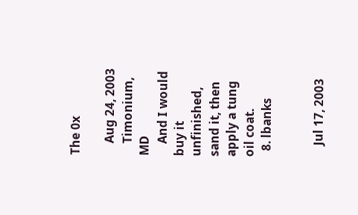The 0x

    Aug 24, 2003
    Timonium, MD
    And I would buy it unfinished, sand it, then apply a tung oil coat.
  8. lbanks


    Jul 17, 2003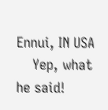Ennui, IN USA
    Yep, what he said!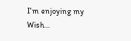I'm enjoying my Wish...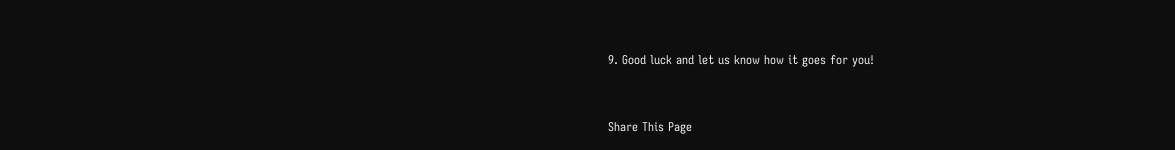9. Good luck and let us know how it goes for you!


Share This Page